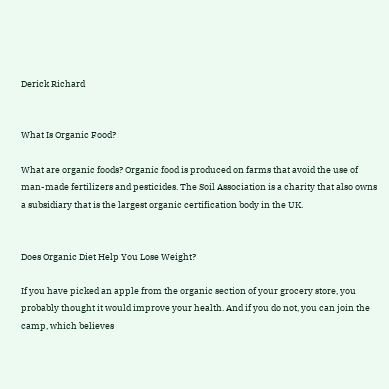Derick Richard


What Is Organic Food?

What are organic foods? Organic food is produced on farms that avoid the use of man-made fertilizers and pesticides. The Soil Association is a charity that also owns a subsidiary that is the largest organic certification body in the UK.


Does Organic Diet Help You Lose Weight?

If you have picked an apple from the organic section of your grocery store, you probably thought it would improve your health. And if you do not, you can join the camp, which believes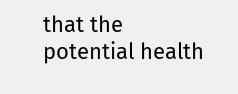that the potential health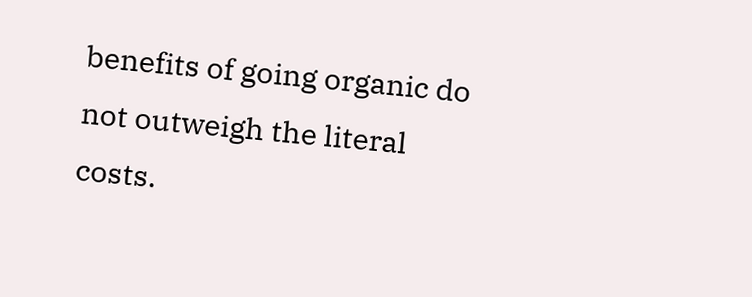benefits of going organic do not outweigh the literal costs.